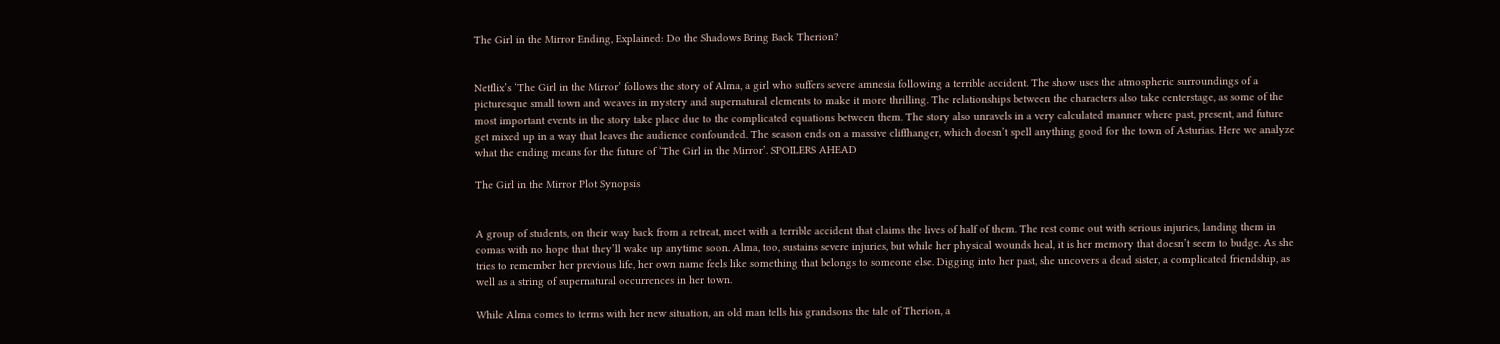The Girl in the Mirror Ending, Explained: Do the Shadows Bring Back Therion?


Netflix’s ‘The Girl in the Mirror’ follows the story of Alma, a girl who suffers severe amnesia following a terrible accident. The show uses the atmospheric surroundings of a picturesque small town and weaves in mystery and supernatural elements to make it more thrilling. The relationships between the characters also take centerstage, as some of the most important events in the story take place due to the complicated equations between them. The story also unravels in a very calculated manner where past, present, and future get mixed up in a way that leaves the audience confounded. The season ends on a massive cliffhanger, which doesn’t spell anything good for the town of Asturias. Here we analyze what the ending means for the future of ‘The Girl in the Mirror’. SPOILERS AHEAD

The Girl in the Mirror Plot Synopsis


A group of students, on their way back from a retreat, meet with a terrible accident that claims the lives of half of them. The rest come out with serious injuries, landing them in comas with no hope that they’ll wake up anytime soon. Alma, too, sustains severe injuries, but while her physical wounds heal, it is her memory that doesn’t seem to budge. As she tries to remember her previous life, her own name feels like something that belongs to someone else. Digging into her past, she uncovers a dead sister, a complicated friendship, as well as a string of supernatural occurrences in her town.

While Alma comes to terms with her new situation, an old man tells his grandsons the tale of Therion, a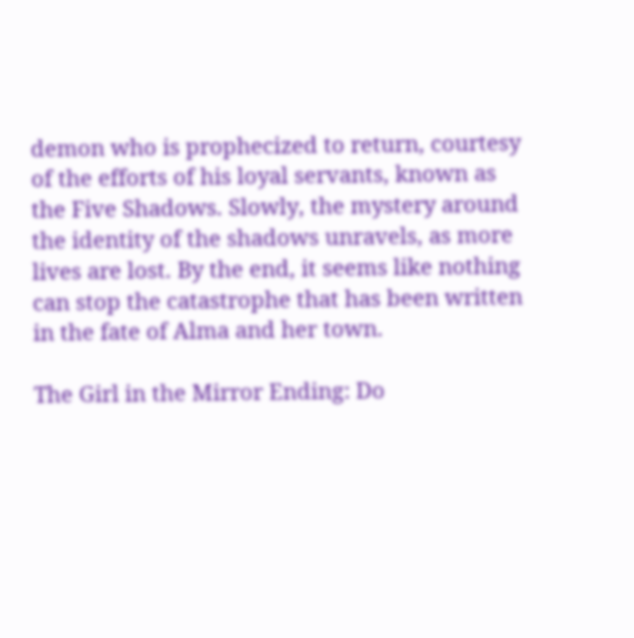demon who is prophecized to return, courtesy of the efforts of his loyal servants, known as the Five Shadows. Slowly, the mystery around the identity of the shadows unravels, as more lives are lost. By the end, it seems like nothing can stop the catastrophe that has been written in the fate of Alma and her town.

The Girl in the Mirror Ending: Do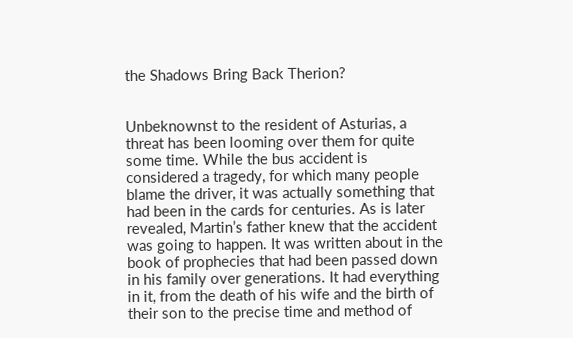the Shadows Bring Back Therion?


Unbeknownst to the resident of Asturias, a threat has been looming over them for quite some time. While the bus accident is considered a tragedy, for which many people blame the driver, it was actually something that had been in the cards for centuries. As is later revealed, Martin’s father knew that the accident was going to happen. It was written about in the book of prophecies that had been passed down in his family over generations. It had everything in it, from the death of his wife and the birth of their son to the precise time and method of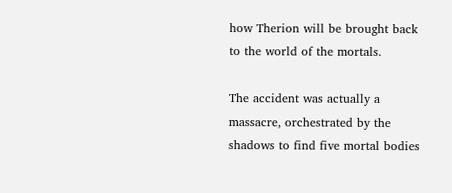how Therion will be brought back to the world of the mortals.

The accident was actually a massacre, orchestrated by the shadows to find five mortal bodies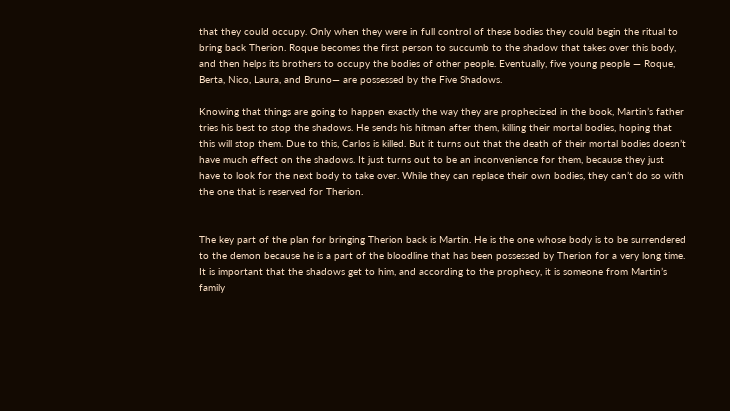that they could occupy. Only when they were in full control of these bodies they could begin the ritual to bring back Therion. Roque becomes the first person to succumb to the shadow that takes over this body, and then helps its brothers to occupy the bodies of other people. Eventually, five young people — Roque, Berta, Nico, Laura, and Bruno— are possessed by the Five Shadows.

Knowing that things are going to happen exactly the way they are prophecized in the book, Martin’s father tries his best to stop the shadows. He sends his hitman after them, killing their mortal bodies, hoping that this will stop them. Due to this, Carlos is killed. But it turns out that the death of their mortal bodies doesn’t have much effect on the shadows. It just turns out to be an inconvenience for them, because they just have to look for the next body to take over. While they can replace their own bodies, they can’t do so with the one that is reserved for Therion.


The key part of the plan for bringing Therion back is Martin. He is the one whose body is to be surrendered to the demon because he is a part of the bloodline that has been possessed by Therion for a very long time. It is important that the shadows get to him, and according to the prophecy, it is someone from Martin’s family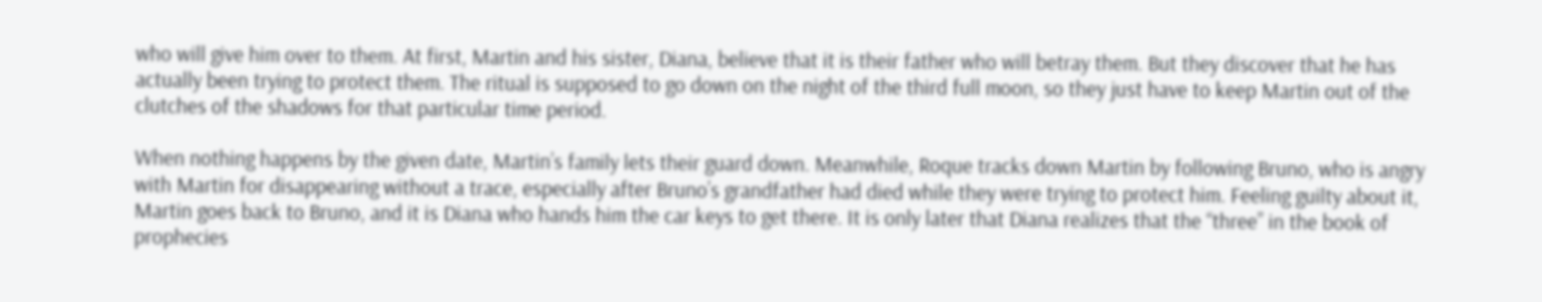who will give him over to them. At first, Martin and his sister, Diana, believe that it is their father who will betray them. But they discover that he has actually been trying to protect them. The ritual is supposed to go down on the night of the third full moon, so they just have to keep Martin out of the clutches of the shadows for that particular time period.

When nothing happens by the given date, Martin’s family lets their guard down. Meanwhile, Roque tracks down Martin by following Bruno, who is angry with Martin for disappearing without a trace, especially after Bruno’s grandfather had died while they were trying to protect him. Feeling guilty about it, Martin goes back to Bruno, and it is Diana who hands him the car keys to get there. It is only later that Diana realizes that the “three” in the book of prophecies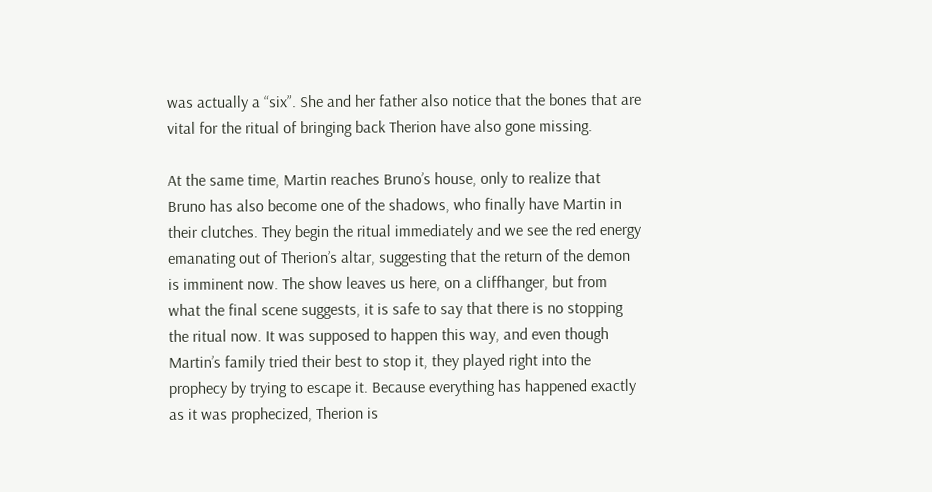was actually a “six”. She and her father also notice that the bones that are vital for the ritual of bringing back Therion have also gone missing.

At the same time, Martin reaches Bruno’s house, only to realize that Bruno has also become one of the shadows, who finally have Martin in their clutches. They begin the ritual immediately and we see the red energy emanating out of Therion’s altar, suggesting that the return of the demon is imminent now. The show leaves us here, on a cliffhanger, but from what the final scene suggests, it is safe to say that there is no stopping the ritual now. It was supposed to happen this way, and even though Martin’s family tried their best to stop it, they played right into the prophecy by trying to escape it. Because everything has happened exactly as it was prophecized, Therion is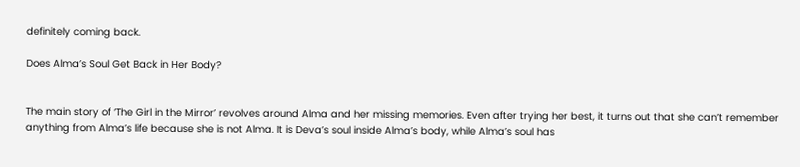definitely coming back.

Does Alma’s Soul Get Back in Her Body?


The main story of ‘The Girl in the Mirror’ revolves around Alma and her missing memories. Even after trying her best, it turns out that she can’t remember anything from Alma’s life because she is not Alma. It is Deva’s soul inside Alma’s body, while Alma’s soul has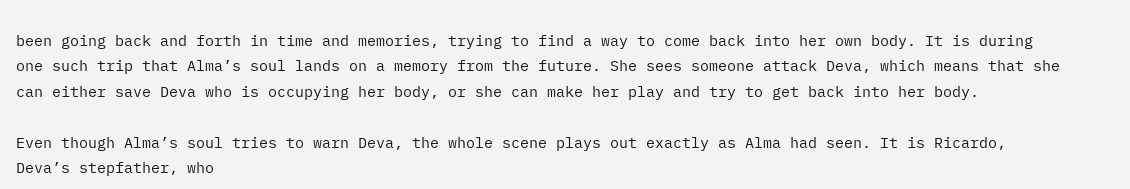been going back and forth in time and memories, trying to find a way to come back into her own body. It is during one such trip that Alma’s soul lands on a memory from the future. She sees someone attack Deva, which means that she can either save Deva who is occupying her body, or she can make her play and try to get back into her body.

Even though Alma’s soul tries to warn Deva, the whole scene plays out exactly as Alma had seen. It is Ricardo, Deva’s stepfather, who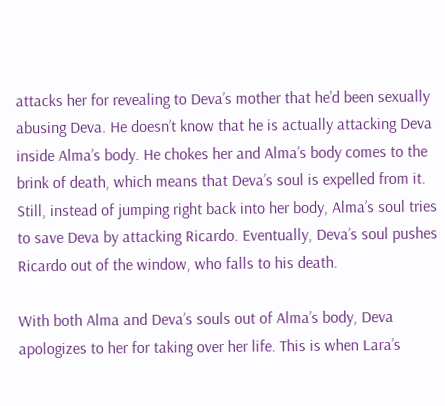attacks her for revealing to Deva’s mother that he’d been sexually abusing Deva. He doesn’t know that he is actually attacking Deva inside Alma’s body. He chokes her and Alma’s body comes to the brink of death, which means that Deva’s soul is expelled from it. Still, instead of jumping right back into her body, Alma’s soul tries to save Deva by attacking Ricardo. Eventually, Deva’s soul pushes Ricardo out of the window, who falls to his death.

With both Alma and Deva’s souls out of Alma’s body, Deva apologizes to her for taking over her life. This is when Lara’s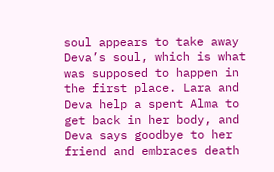soul appears to take away Deva’s soul, which is what was supposed to happen in the first place. Lara and Deva help a spent Alma to get back in her body, and Deva says goodbye to her friend and embraces death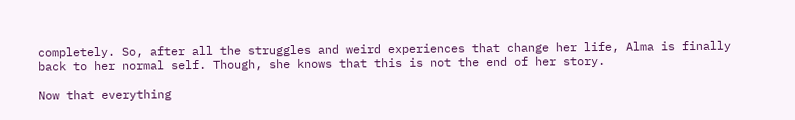completely. So, after all the struggles and weird experiences that change her life, Alma is finally back to her normal self. Though, she knows that this is not the end of her story.

Now that everything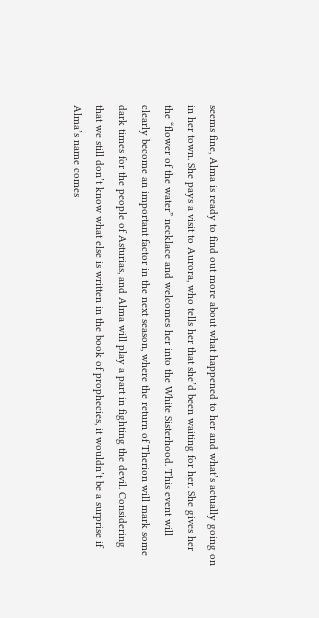seems fine, Alma is ready to find out more about what happened to her and what’s actually going on in her town. She pays a visit to Aurora, who tells her that she’d been waiting for her. She gives her the “flower of the water” necklace and welcomes her into the White Sisterhood. This event will clearly become an important factor in the next season, where the return of Therion will mark some dark times for the people of Asturias, and Alma will play a part in fighting the devil. Considering that we still don’t know what else is written in the book of prophecies, it wouldn’t be a surprise if Alma’s name comes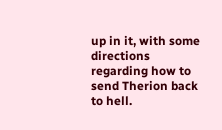up in it, with some directions regarding how to send Therion back to hell.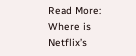Read More: Where is Netflix’s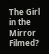The Girl in the Mirror Filmed?